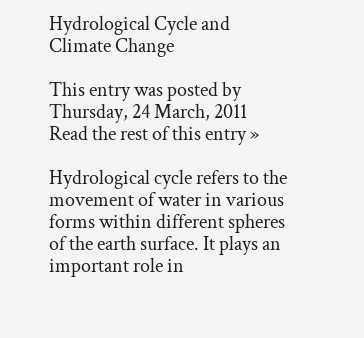Hydrological Cycle and Climate Change

This entry was posted by Thursday, 24 March, 2011
Read the rest of this entry »

Hydrological cycle refers to the movement of water in various forms within different spheres of the earth surface. It plays an important role in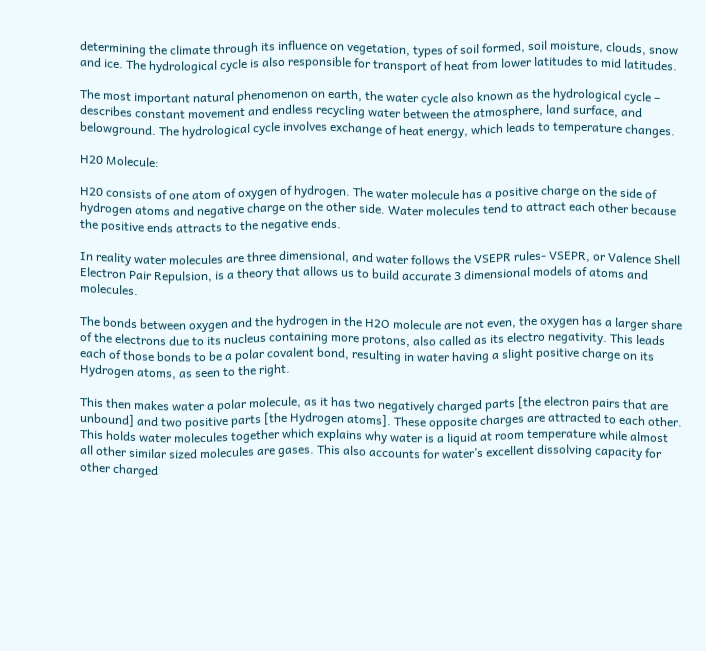determining the climate through its influence on vegetation, types of soil formed, soil moisture, clouds, snow and ice. The hydrological cycle is also responsible for transport of heat from lower latitudes to mid latitudes.

The most important natural phenomenon on earth, the water cycle also known as the hydrological cycle – describes constant movement and endless recycling water between the atmosphere, land surface, and belowground. The hydrological cycle involves exchange of heat energy, which leads to temperature changes.

H20 Molecule:

H20 consists of one atom of oxygen of hydrogen. The water molecule has a positive charge on the side of hydrogen atoms and negative charge on the other side. Water molecules tend to attract each other because the positive ends attracts to the negative ends.

In reality water molecules are three dimensional, and water follows the VSEPR rules- VSEPR, or Valence Shell Electron Pair Repulsion, is a theory that allows us to build accurate 3 dimensional models of atoms and molecules.

The bonds between oxygen and the hydrogen in the H2O molecule are not even, the oxygen has a larger share of the electrons due to its nucleus containing more protons, also called as its electro negativity. This leads each of those bonds to be a polar covalent bond, resulting in water having a slight positive charge on its Hydrogen atoms, as seen to the right.

This then makes water a polar molecule, as it has two negatively charged parts [the electron pairs that are unbound] and two positive parts [the Hydrogen atoms]. These opposite charges are attracted to each other. This holds water molecules together which explains why water is a liquid at room temperature while almost all other similar sized molecules are gases. This also accounts for water’s excellent dissolving capacity for other charged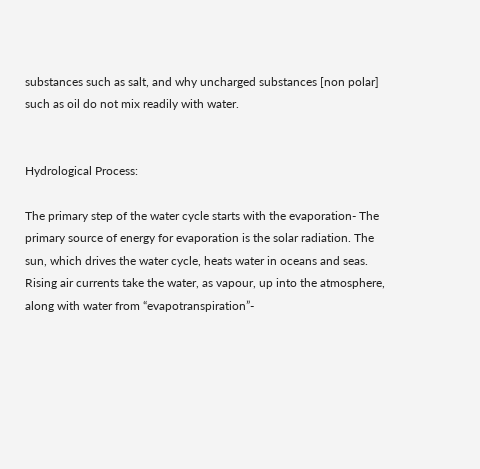substances such as salt, and why uncharged substances [non polar] such as oil do not mix readily with water.


Hydrological Process:

The primary step of the water cycle starts with the evaporation- The primary source of energy for evaporation is the solar radiation. The sun, which drives the water cycle, heats water in oceans and seas. Rising air currents take the water, as vapour, up into the atmosphere, along with water from “evapotranspiration”-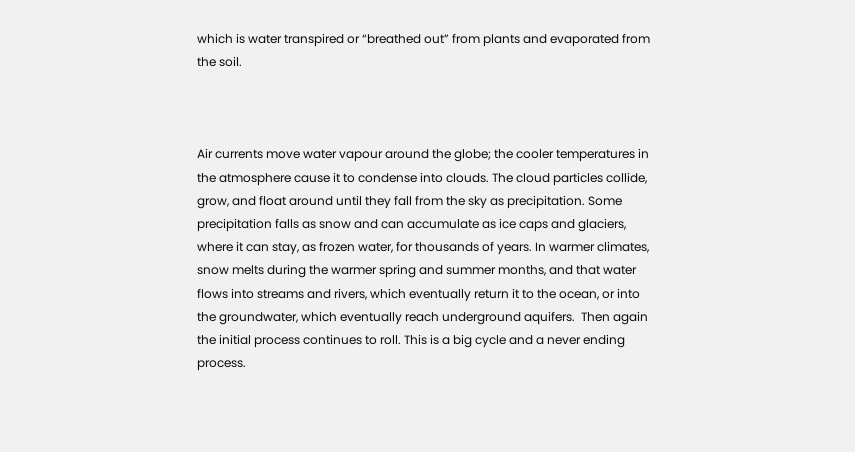which is water transpired or “breathed out” from plants and evaporated from the soil.



Air currents move water vapour around the globe; the cooler temperatures in the atmosphere cause it to condense into clouds. The cloud particles collide, grow, and float around until they fall from the sky as precipitation. Some precipitation falls as snow and can accumulate as ice caps and glaciers, where it can stay, as frozen water, for thousands of years. In warmer climates, snow melts during the warmer spring and summer months, and that water flows into streams and rivers, which eventually return it to the ocean, or into the groundwater, which eventually reach underground aquifers.  Then again the initial process continues to roll. This is a big cycle and a never ending process.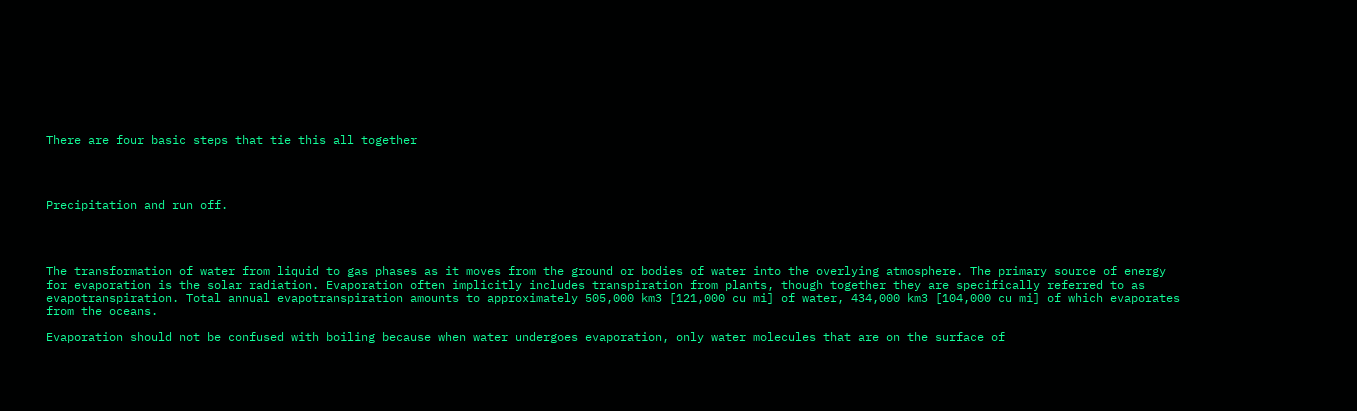There are four basic steps that tie this all together




Precipitation and run off.




The transformation of water from liquid to gas phases as it moves from the ground or bodies of water into the overlying atmosphere. The primary source of energy for evaporation is the solar radiation. Evaporation often implicitly includes transpiration from plants, though together they are specifically referred to as evapotranspiration. Total annual evapotranspiration amounts to approximately 505,000 km3 [121,000 cu mi] of water, 434,000 km3 [104,000 cu mi] of which evaporates from the oceans.

Evaporation should not be confused with boiling because when water undergoes evaporation, only water molecules that are on the surface of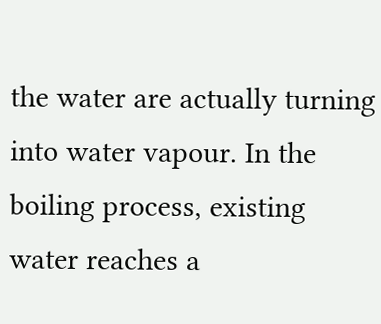the water are actually turning into water vapour. In the boiling process, existing water reaches a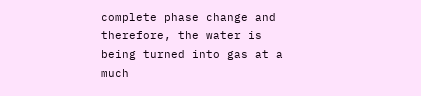complete phase change and therefore, the water is being turned into gas at a much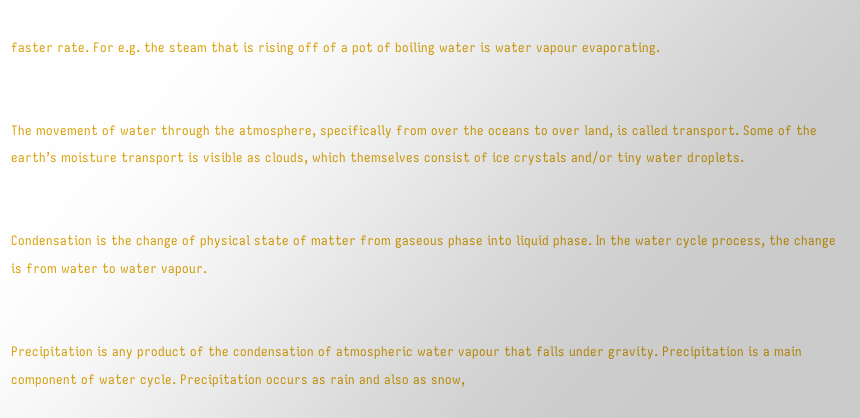faster rate. For e.g. the steam that is rising off of a pot of boiling water is water vapour evaporating.


The movement of water through the atmosphere, specifically from over the oceans to over land, is called transport. Some of the earth’s moisture transport is visible as clouds, which themselves consist of ice crystals and/or tiny water droplets.


Condensation is the change of physical state of matter from gaseous phase into liquid phase. In the water cycle process, the change is from water to water vapour.


Precipitation is any product of the condensation of atmospheric water vapour that falls under gravity. Precipitation is a main component of water cycle. Precipitation occurs as rain and also as snow,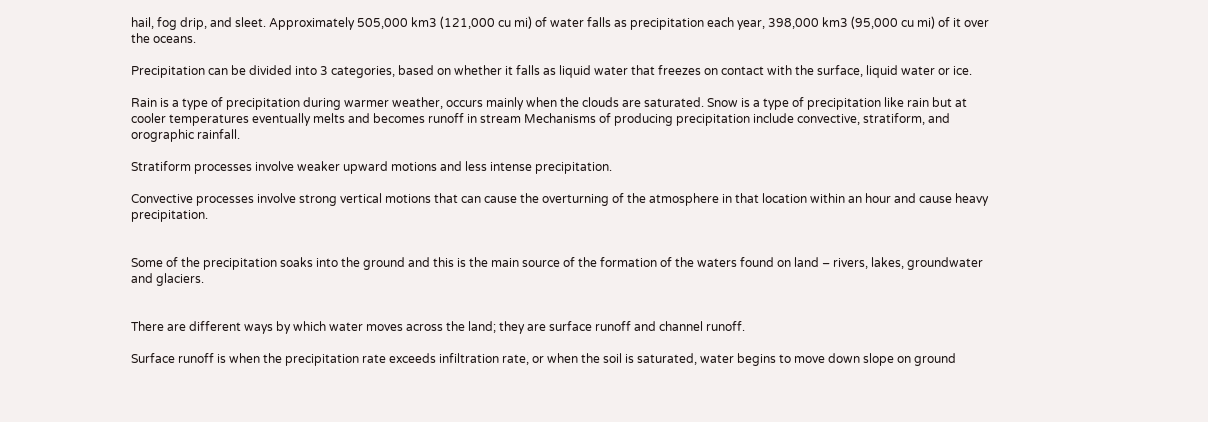hail, fog drip, and sleet. Approximately 505,000 km3 (121,000 cu mi) of water falls as precipitation each year, 398,000 km3 (95,000 cu mi) of it over the oceans.

Precipitation can be divided into 3 categories, based on whether it falls as liquid water that freezes on contact with the surface, liquid water or ice.

Rain is a type of precipitation during warmer weather, occurs mainly when the clouds are saturated. Snow is a type of precipitation like rain but at cooler temperatures eventually melts and becomes runoff in stream Mechanisms of producing precipitation include convective, stratiform, and orographic rainfall.

Stratiform processes involve weaker upward motions and less intense precipitation.

Convective processes involve strong vertical motions that can cause the overturning of the atmosphere in that location within an hour and cause heavy precipitation.


Some of the precipitation soaks into the ground and this is the main source of the formation of the waters found on land – rivers, lakes, groundwater and glaciers.


There are different ways by which water moves across the land; they are surface runoff and channel runoff.

Surface runoff is when the precipitation rate exceeds infiltration rate, or when the soil is saturated, water begins to move down slope on ground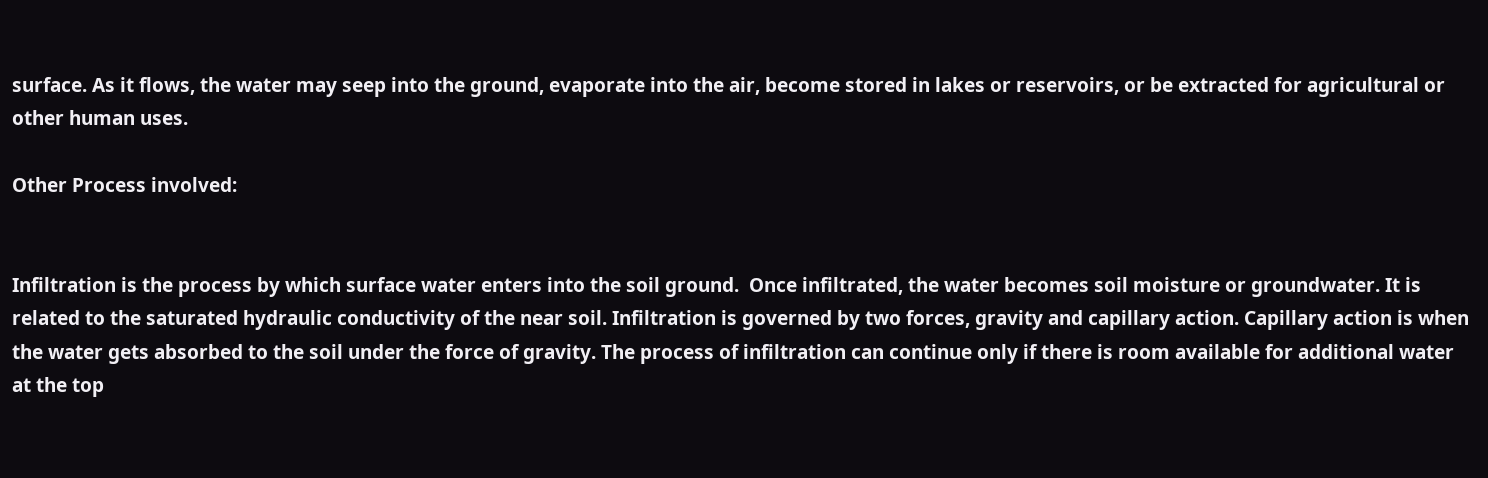surface. As it flows, the water may seep into the ground, evaporate into the air, become stored in lakes or reservoirs, or be extracted for agricultural or other human uses.

Other Process involved:


Infiltration is the process by which surface water enters into the soil ground.  Once infiltrated, the water becomes soil moisture or groundwater. It is related to the saturated hydraulic conductivity of the near soil. Infiltration is governed by two forces, gravity and capillary action. Capillary action is when the water gets absorbed to the soil under the force of gravity. The process of infiltration can continue only if there is room available for additional water at the top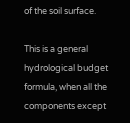of the soil surface.

This is a general hydrological budget formula, when all the components except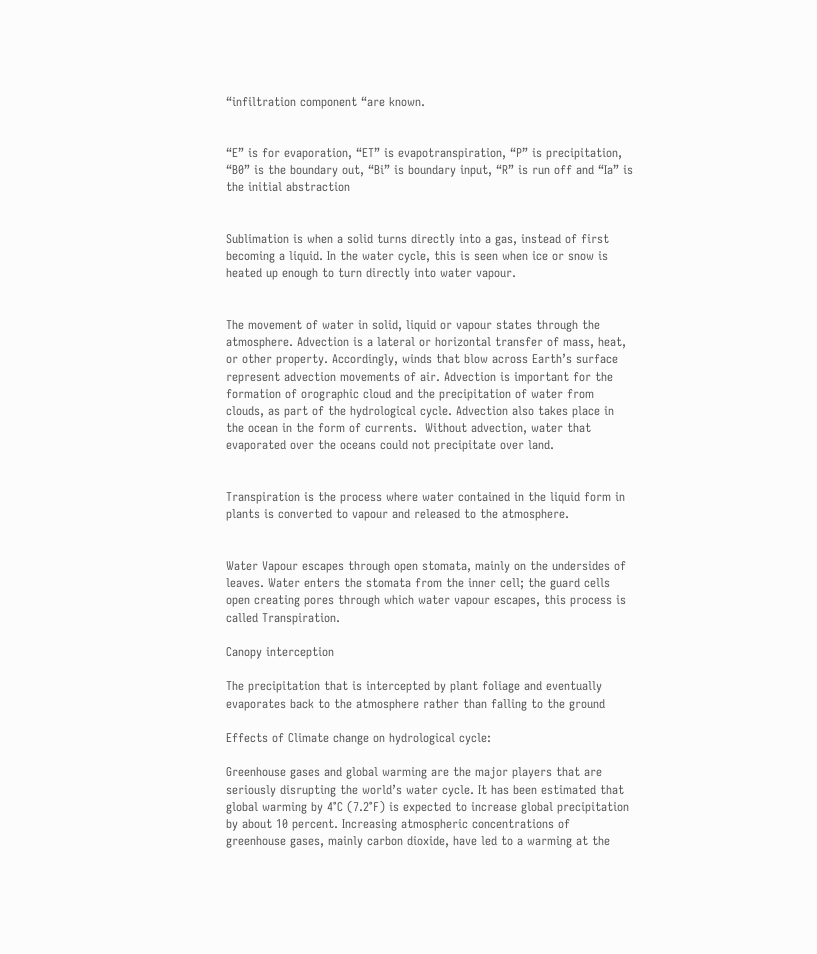“infiltration component “are known.


“E” is for evaporation, “ET” is evapotranspiration, “P” is precipitation, “B0” is the boundary out, “Bi” is boundary input, “R” is run off and “Ia” is the initial abstraction


Sublimation is when a solid turns directly into a gas, instead of first becoming a liquid. In the water cycle, this is seen when ice or snow is heated up enough to turn directly into water vapour.


The movement of water in solid, liquid or vapour states through the atmosphere. Advection is a lateral or horizontal transfer of mass, heat, or other property. Accordingly, winds that blow across Earth’s surface represent advection movements of air. Advection is important for the formation of orographic cloud and the precipitation of water from clouds, as part of the hydrological cycle. Advection also takes place in the ocean in the form of currents.  Without advection, water that evaporated over the oceans could not precipitate over land.


Transpiration is the process where water contained in the liquid form in plants is converted to vapour and released to the atmosphere.


Water Vapour escapes through open stomata, mainly on the undersides of leaves. Water enters the stomata from the inner cell; the guard cells open creating pores through which water vapour escapes, this process is called Transpiration.

Canopy interception

The precipitation that is intercepted by plant foliage and eventually evaporates back to the atmosphere rather than falling to the ground

Effects of Climate change on hydrological cycle:

Greenhouse gases and global warming are the major players that are seriously disrupting the world’s water cycle. It has been estimated that global warming by 4°C (7.2°F) is expected to increase global precipitation by about 10 percent. Increasing atmospheric concentrations of greenhouse gases, mainly carbon dioxide, have led to a warming at the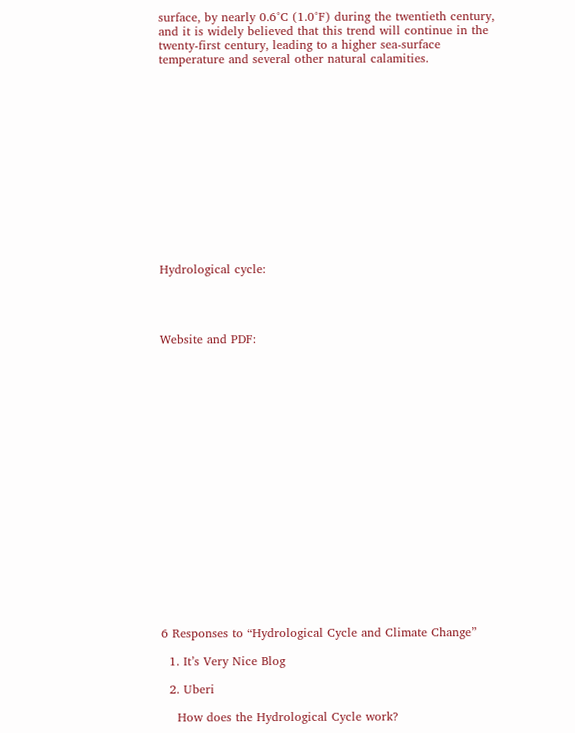surface, by nearly 0.6°C (1.0°F) during the twentieth century, and it is widely believed that this trend will continue in the twenty-first century, leading to a higher sea-surface temperature and several other natural calamities.














Hydrological cycle:




Website and PDF:




















6 Responses to “Hydrological Cycle and Climate Change”

  1. It’s Very Nice Blog

  2. Uberi

    How does the Hydrological Cycle work?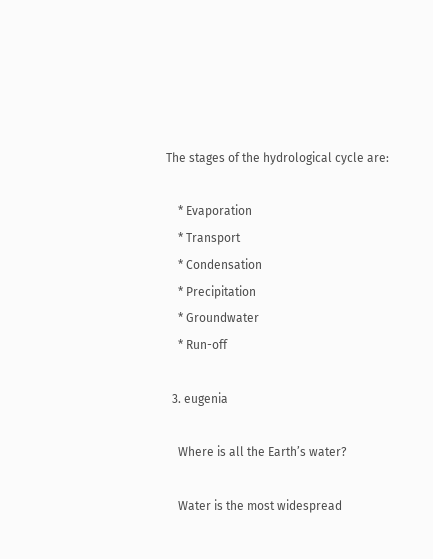The stages of the hydrological cycle are:

    * Evaporation
    * Transport
    * Condensation
    * Precipitation
    * Groundwater
    * Run-off

  3. eugenia

    Where is all the Earth’s water?

    Water is the most widespread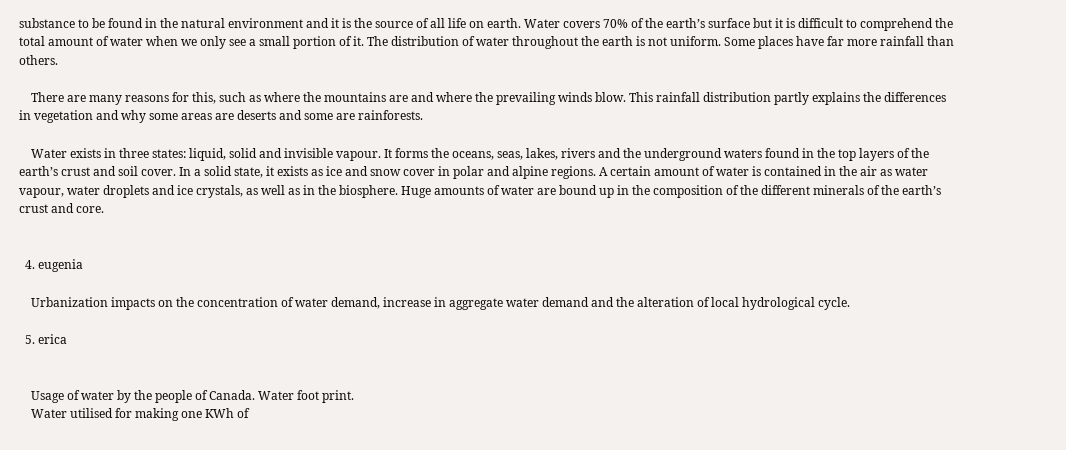substance to be found in the natural environment and it is the source of all life on earth. Water covers 70% of the earth’s surface but it is difficult to comprehend the total amount of water when we only see a small portion of it. The distribution of water throughout the earth is not uniform. Some places have far more rainfall than others.

    There are many reasons for this, such as where the mountains are and where the prevailing winds blow. This rainfall distribution partly explains the differences in vegetation and why some areas are deserts and some are rainforests.

    Water exists in three states: liquid, solid and invisible vapour. It forms the oceans, seas, lakes, rivers and the underground waters found in the top layers of the earth’s crust and soil cover. In a solid state, it exists as ice and snow cover in polar and alpine regions. A certain amount of water is contained in the air as water vapour, water droplets and ice crystals, as well as in the biosphere. Huge amounts of water are bound up in the composition of the different minerals of the earth’s crust and core.


  4. eugenia

    Urbanization impacts on the concentration of water demand, increase in aggregate water demand and the alteration of local hydrological cycle.

  5. erica


    Usage of water by the people of Canada. Water foot print.
    Water utilised for making one KWh of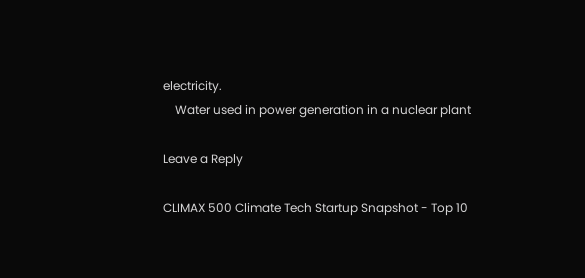electricity.
    Water used in power generation in a nuclear plant

Leave a Reply

CLIMAX 500 Climate Tech Startup Snapshot - Top 10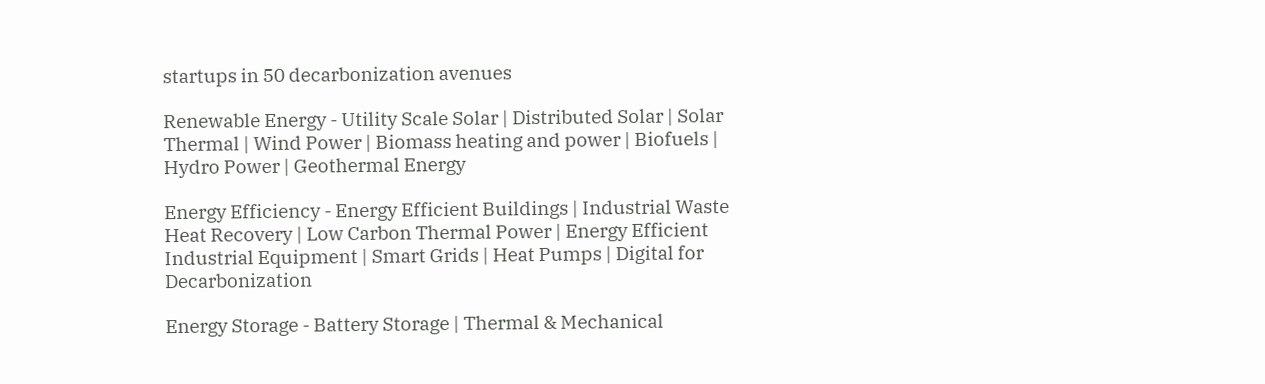startups in 50 decarbonization avenues

Renewable Energy - Utility Scale Solar | Distributed Solar | Solar Thermal | Wind Power | Biomass heating and power | Biofuels | Hydro Power | Geothermal Energy

Energy Efficiency - Energy Efficient Buildings | Industrial Waste Heat Recovery | Low Carbon Thermal Power | Energy Efficient Industrial Equipment | Smart Grids | Heat Pumps | Digital for Decarbonization

Energy Storage - Battery Storage | Thermal & Mechanical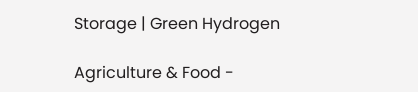Storage | Green Hydrogen

Agriculture & Food -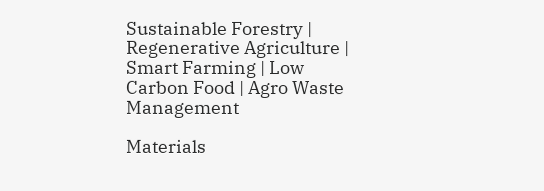Sustainable Forestry | Regenerative Agriculture | Smart Farming | Low Carbon Food | Agro Waste Management

Materials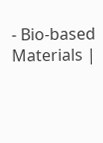- Bio-based Materials |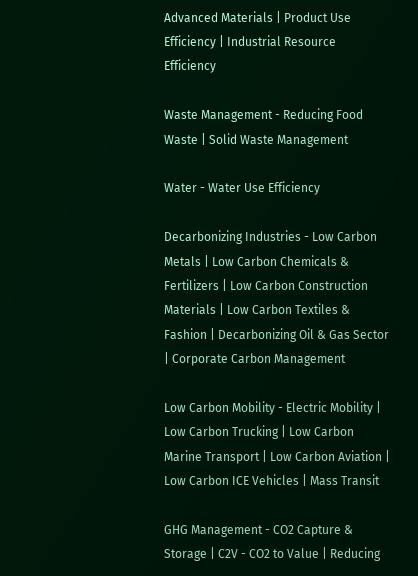Advanced Materials | Product Use Efficiency | Industrial Resource Efficiency

Waste Management - Reducing Food Waste | Solid Waste Management

Water - Water Use Efficiency

Decarbonizing Industries - Low Carbon Metals | Low Carbon Chemicals & Fertilizers | Low Carbon Construction Materials | Low Carbon Textiles & Fashion | Decarbonizing Oil & Gas Sector | Corporate Carbon Management

Low Carbon Mobility - Electric Mobility | Low Carbon Trucking | Low Carbon Marine Transport | Low Carbon Aviation | Low Carbon ICE Vehicles | Mass Transit

GHG Management - CO2 Capture & Storage | C2V - CO2 to Value | Reducing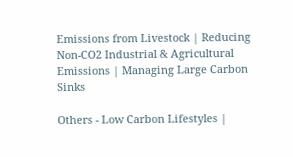Emissions from Livestock | Reducing Non-CO2 Industrial & Agricultural Emissions | Managing Large Carbon Sinks

Others - Low Carbon Lifestyles |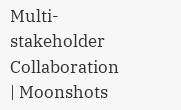Multi-stakeholder Collaboration | Moonshots